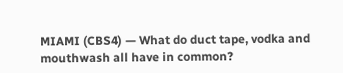MIAMI (CBS4) — What do duct tape, vodka and mouthwash all have in common?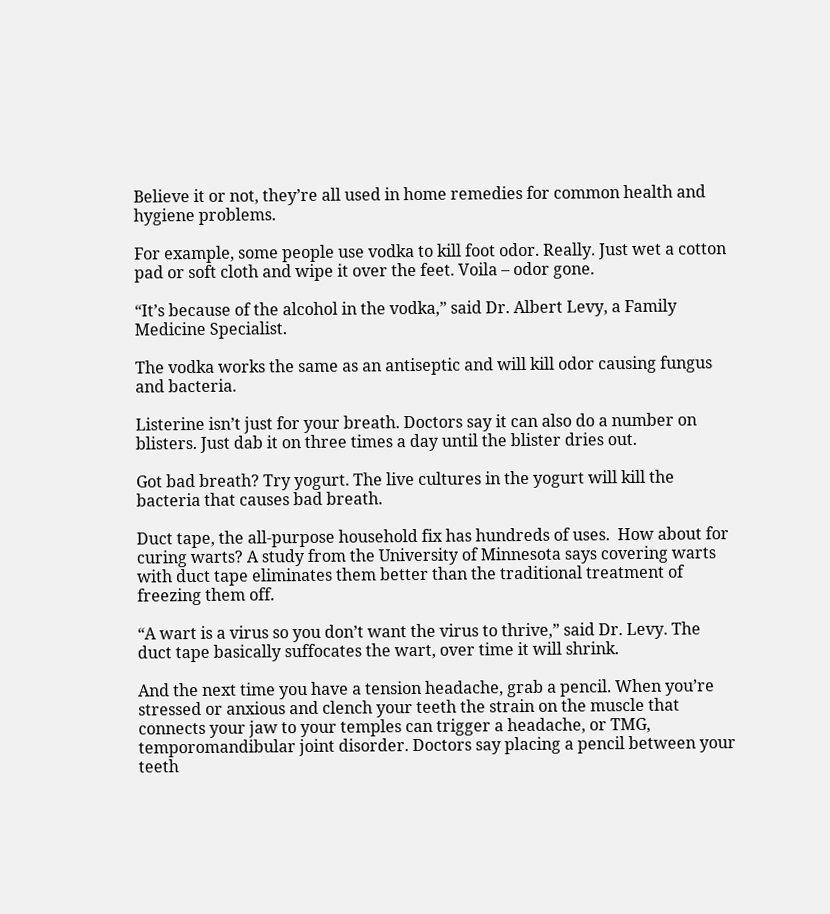Believe it or not, they’re all used in home remedies for common health and hygiene problems.

For example, some people use vodka to kill foot odor. Really. Just wet a cotton pad or soft cloth and wipe it over the feet. Voila – odor gone.

“It’s because of the alcohol in the vodka,” said Dr. Albert Levy, a Family Medicine Specialist.

The vodka works the same as an antiseptic and will kill odor causing fungus and bacteria.

Listerine isn’t just for your breath. Doctors say it can also do a number on blisters. Just dab it on three times a day until the blister dries out.

Got bad breath? Try yogurt. The live cultures in the yogurt will kill the bacteria that causes bad breath.

Duct tape, the all-purpose household fix has hundreds of uses.  How about for curing warts? A study from the University of Minnesota says covering warts with duct tape eliminates them better than the traditional treatment of freezing them off.

“A wart is a virus so you don’t want the virus to thrive,” said Dr. Levy. The duct tape basically suffocates the wart, over time it will shrink.

And the next time you have a tension headache, grab a pencil. When you’re stressed or anxious and clench your teeth the strain on the muscle that connects your jaw to your temples can trigger a headache, or TMG, temporomandibular joint disorder. Doctors say placing a pencil between your teeth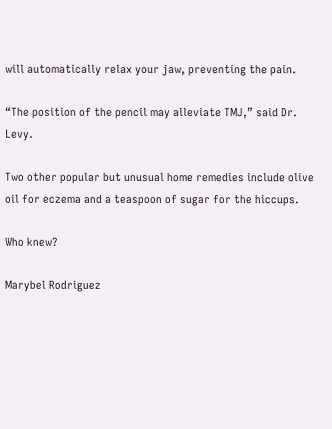will automatically relax your jaw, preventing the pain.

“The position of the pencil may alleviate TMJ,” said Dr. Levy.

Two other popular but unusual home remedies include olive oil for eczema and a teaspoon of sugar for the hiccups.

Who knew?

Marybel Rodriguez